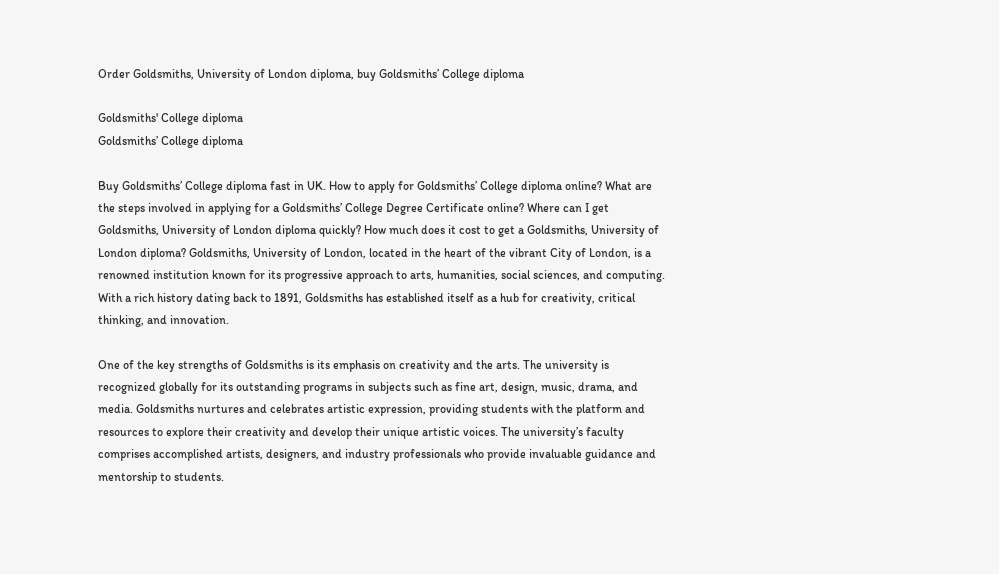Order Goldsmiths, University of London diploma, buy Goldsmiths’ College diploma

Goldsmiths' College diploma
Goldsmiths’ College diploma

Buy Goldsmiths’ College diploma fast in UK. How to apply for Goldsmiths’ College diploma online? What are the steps involved in applying for a Goldsmiths’ College Degree Certificate online? Where can I get Goldsmiths, University of London diploma quickly? How much does it cost to get a Goldsmiths, University of London diploma? Goldsmiths, University of London, located in the heart of the vibrant City of London, is a renowned institution known for its progressive approach to arts, humanities, social sciences, and computing. With a rich history dating back to 1891, Goldsmiths has established itself as a hub for creativity, critical thinking, and innovation.

One of the key strengths of Goldsmiths is its emphasis on creativity and the arts. The university is recognized globally for its outstanding programs in subjects such as fine art, design, music, drama, and media. Goldsmiths nurtures and celebrates artistic expression, providing students with the platform and resources to explore their creativity and develop their unique artistic voices. The university’s faculty comprises accomplished artists, designers, and industry professionals who provide invaluable guidance and mentorship to students.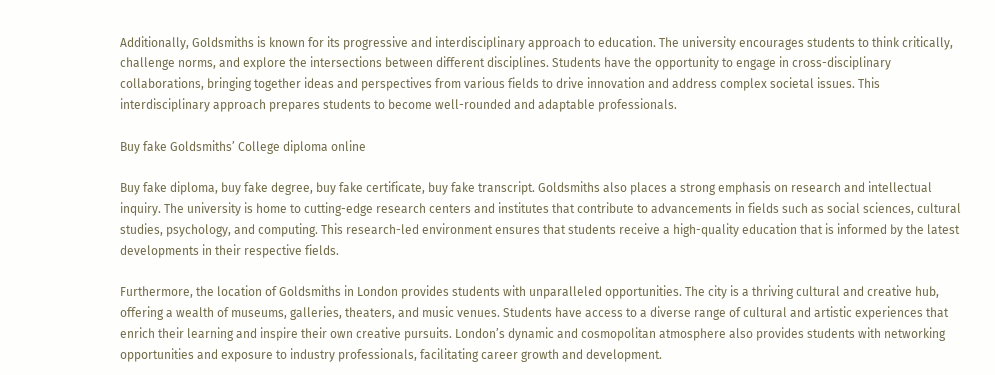Additionally, Goldsmiths is known for its progressive and interdisciplinary approach to education. The university encourages students to think critically, challenge norms, and explore the intersections between different disciplines. Students have the opportunity to engage in cross-disciplinary collaborations, bringing together ideas and perspectives from various fields to drive innovation and address complex societal issues. This interdisciplinary approach prepares students to become well-rounded and adaptable professionals.

Buy fake Goldsmiths’ College diploma online

Buy fake diploma, buy fake degree, buy fake certificate, buy fake transcript. Goldsmiths also places a strong emphasis on research and intellectual inquiry. The university is home to cutting-edge research centers and institutes that contribute to advancements in fields such as social sciences, cultural studies, psychology, and computing. This research-led environment ensures that students receive a high-quality education that is informed by the latest developments in their respective fields.

Furthermore, the location of Goldsmiths in London provides students with unparalleled opportunities. The city is a thriving cultural and creative hub, offering a wealth of museums, galleries, theaters, and music venues. Students have access to a diverse range of cultural and artistic experiences that enrich their learning and inspire their own creative pursuits. London’s dynamic and cosmopolitan atmosphere also provides students with networking opportunities and exposure to industry professionals, facilitating career growth and development.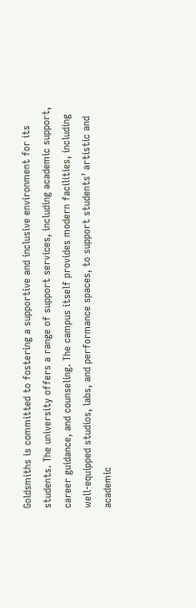Goldsmiths is committed to fostering a supportive and inclusive environment for its students. The university offers a range of support services, including academic support, career guidance, and counseling. The campus itself provides modern facilities, including well-equipped studios, labs, and performance spaces, to support students’ artistic and academic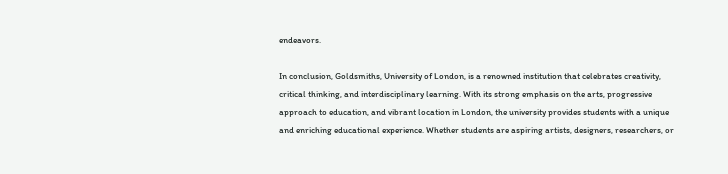endeavors.

In conclusion, Goldsmiths, University of London, is a renowned institution that celebrates creativity, critical thinking, and interdisciplinary learning. With its strong emphasis on the arts, progressive approach to education, and vibrant location in London, the university provides students with a unique and enriching educational experience. Whether students are aspiring artists, designers, researchers, or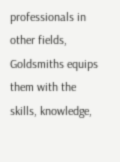professionals in other fields, Goldsmiths equips them with the skills, knowledge,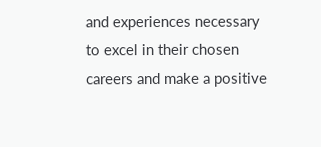and experiences necessary to excel in their chosen careers and make a positive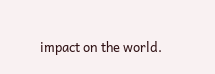impact on the world.